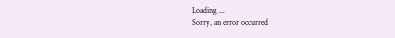Loading ...
Sorry, an error occurred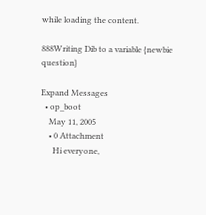while loading the content.

888Writing Dib to a variable {newbie question}

Expand Messages
  • op_boot
    May 11, 2005
    • 0 Attachment
      Hi everyone,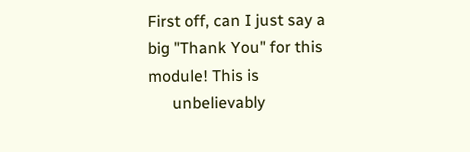First off, can I just say a big "Thank You" for this module! This is
      unbelievably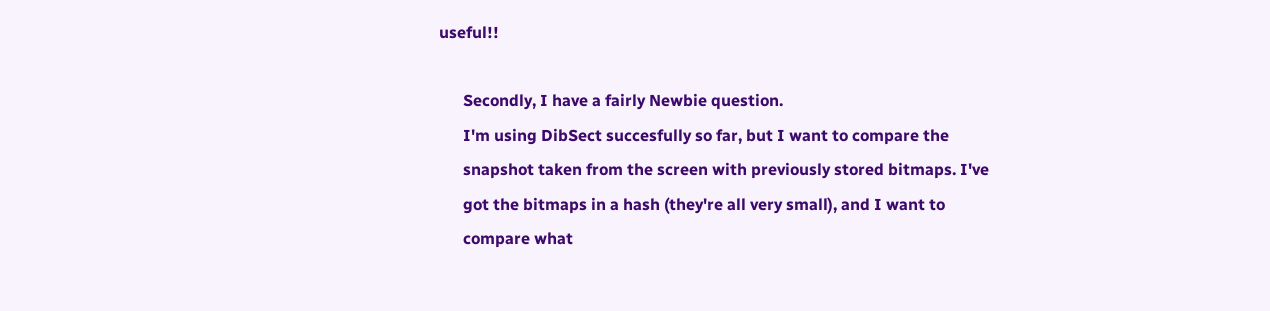useful!!

      Secondly, I have a fairly Newbie question.
      I'm using DibSect succesfully so far, but I want to compare the
      snapshot taken from the screen with previously stored bitmaps. I've
      got the bitmaps in a hash (they're all very small), and I want to
      compare what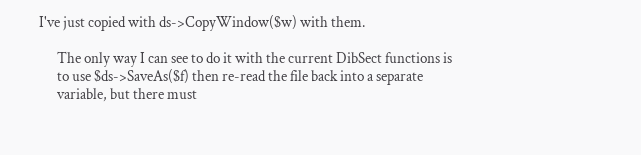I've just copied with ds->CopyWindow($w) with them.

      The only way I can see to do it with the current DibSect functions is
      to use $ds->SaveAs($f) then re-read the file back into a separate
      variable, but there must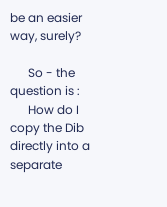be an easier way, surely?

      So - the question is :
      How do I copy the Dib directly into a separate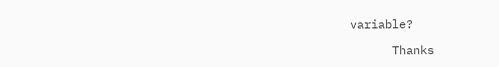variable?

      Thanks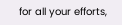for all your efforts,